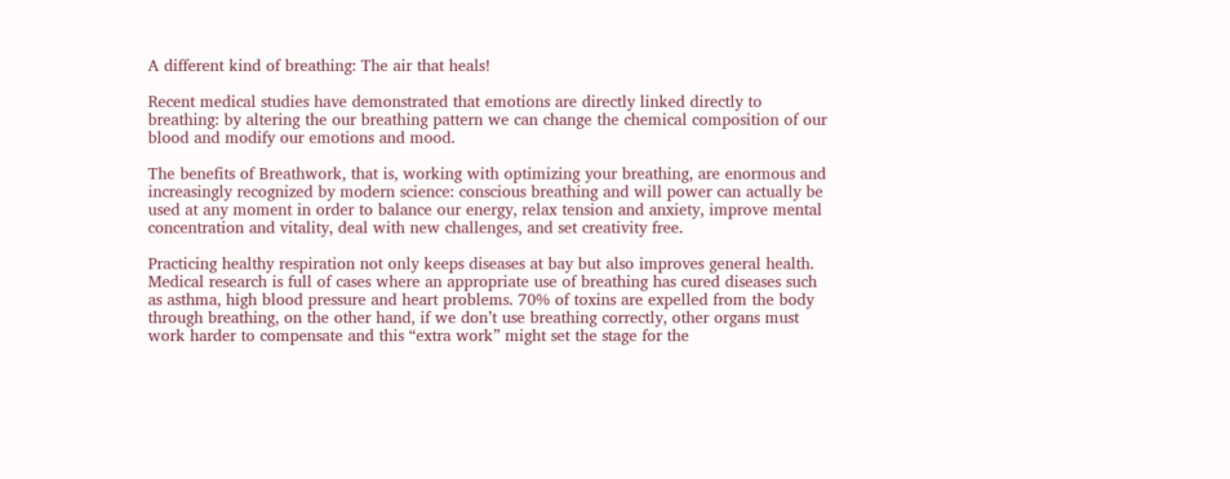A different kind of breathing: The air that heals!

Recent medical studies have demonstrated that emotions are directly linked directly to breathing: by altering the our breathing pattern we can change the chemical composition of our blood and modify our emotions and mood.

The benefits of Breathwork, that is, working with optimizing your breathing, are enormous and increasingly recognized by modern science: conscious breathing and will power can actually be used at any moment in order to balance our energy, relax tension and anxiety, improve mental concentration and vitality, deal with new challenges, and set creativity free.

Practicing healthy respiration not only keeps diseases at bay but also improves general health. Medical research is full of cases where an appropriate use of breathing has cured diseases such as asthma, high blood pressure and heart problems. 70% of toxins are expelled from the body through breathing, on the other hand, if we don’t use breathing correctly, other organs must work harder to compensate and this “extra work” might set the stage for the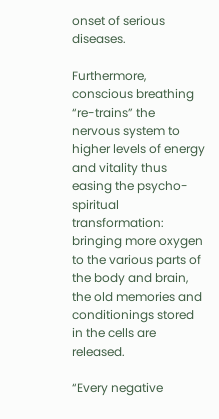onset of serious diseases.

Furthermore, conscious breathing “re-trains” the nervous system to higher levels of energy and vitality thus easing the psycho-spiritual transformation: bringing more oxygen to the various parts of the body and brain, the old memories and conditionings stored in the cells are released.

“Every negative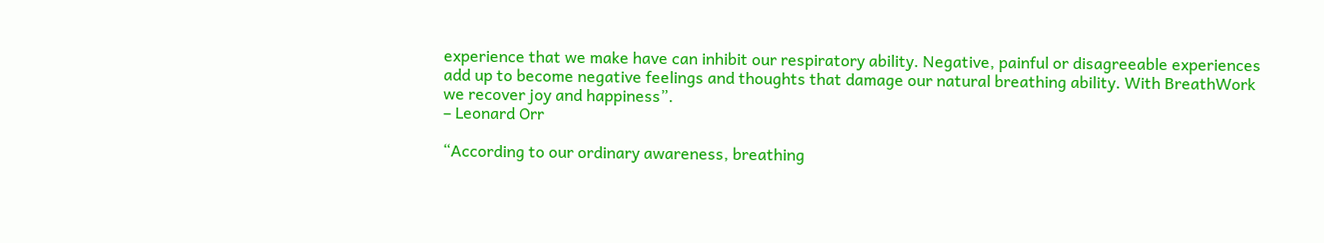experience that we make have can inhibit our respiratory ability. Negative, painful or disagreeable experiences add up to become negative feelings and thoughts that damage our natural breathing ability. With BreathWork we recover joy and happiness”.
– Leonard Orr

“According to our ordinary awareness, breathing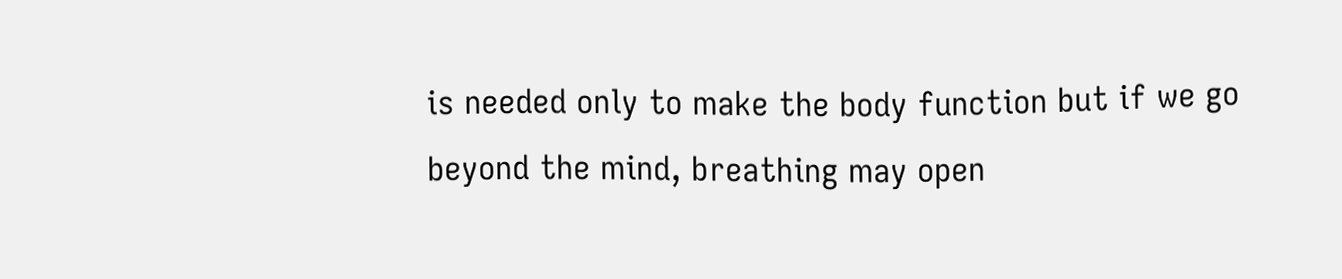is needed only to make the body function but if we go beyond the mind, breathing may open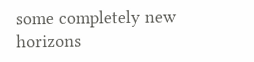some completely new horizons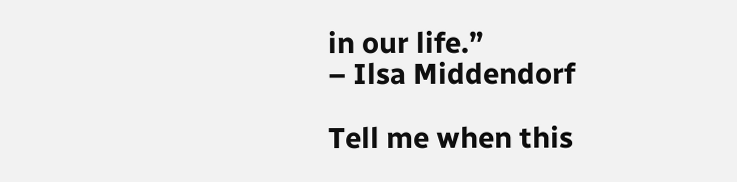in our life.”
– Ilsa Middendorf

Tell me when this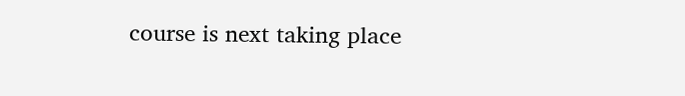course is next taking place